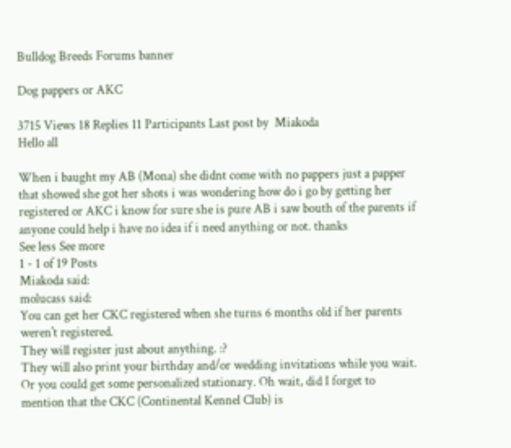Bulldog Breeds Forums banner

Dog pappers or AKC

3715 Views 18 Replies 11 Participants Last post by  Miakoda
Hello all

When i baught my AB (Mona) she didnt come with no pappers just a papper that showed she got her shots i was wondering how do i go by getting her registered or AKC i know for sure she is pure AB i saw bouth of the parents if anyone could help i have no idea if i need anything or not. thanks
See less See more
1 - 1 of 19 Posts
Miakoda said:
molucass said:
You can get her CKC registered when she turns 6 months old if her parents weren't registered.
They will register just about anything. :?
They will also print your birthday and/or wedding invitations while you wait. Or you could get some personalized stationary. Oh wait, did I forget to mention that the CKC (Continental Kennel Club) is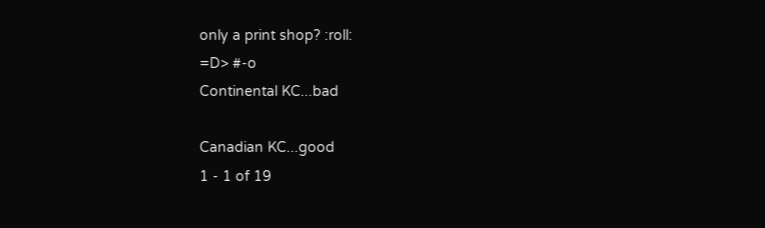only a print shop? :roll:
=D> #-o
Continental KC...bad

Canadian KC...good
1 - 1 of 19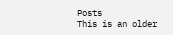Posts
This is an older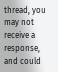thread, you may not receive a response, and could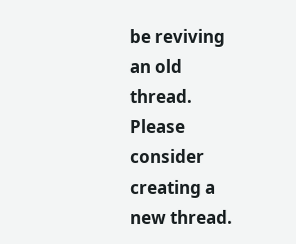be reviving an old thread. Please consider creating a new thread.